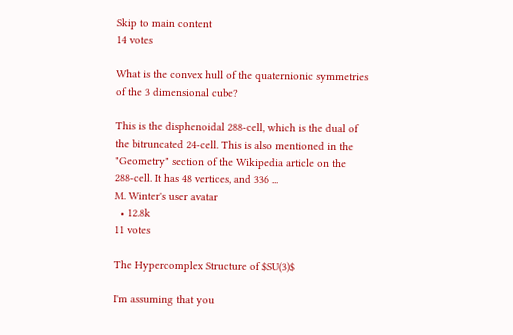Skip to main content
14 votes

What is the convex hull of the quaternionic symmetries of the 3 dimensional cube?

This is the disphenoidal 288-cell, which is the dual of the bitruncated 24-cell. This is also mentioned in the "Geometry" section of the Wikipedia article on the 288-cell. It has 48 vertices, and 336 ...
M. Winter's user avatar
  • 12.8k
11 votes

The Hypercomplex Structure of $SU(3)$

I'm assuming that you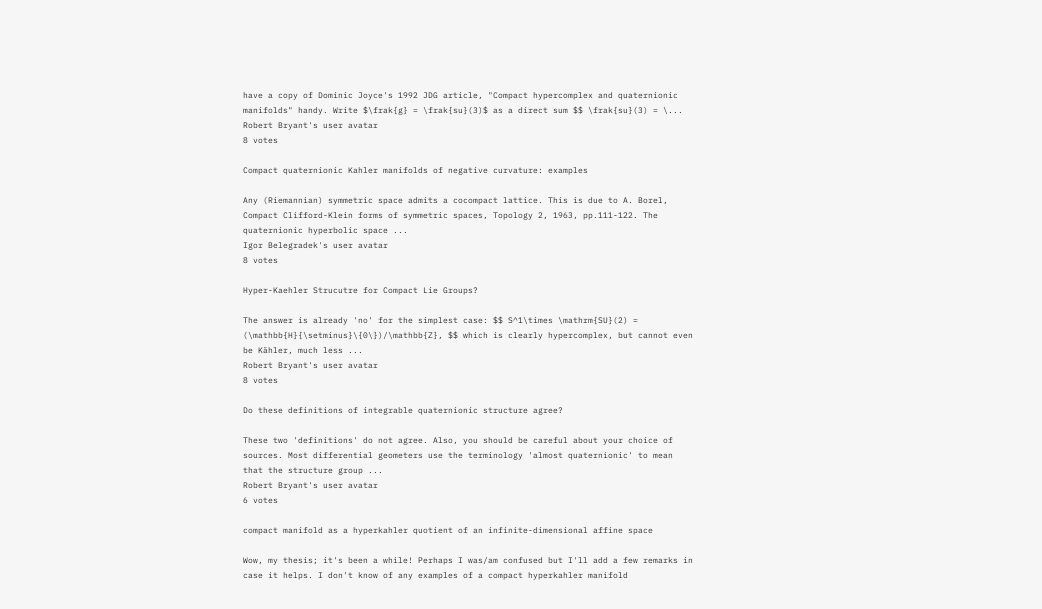have a copy of Dominic Joyce's 1992 JDG article, "Compact hypercomplex and quaternionic manifolds" handy. Write $\frak{g} = \frak{su}(3)$ as a direct sum $$ \frak{su}(3) = \...
Robert Bryant's user avatar
8 votes

Compact quaternionic Kahler manifolds of negative curvature: examples

Any (Riemannian) symmetric space admits a cocompact lattice. This is due to A. Borel, Compact Clifford-Klein forms of symmetric spaces, Topology 2, 1963, pp.111-122. The quaternionic hyperbolic space ...
Igor Belegradek's user avatar
8 votes

Hyper-Kaehler Strucutre for Compact Lie Groups?

The answer is already 'no' for the simplest case: $$ S^1\times \mathrm{SU}(2) = (\mathbb{H}{\setminus}\{0\})/\mathbb{Z}, $$ which is clearly hypercomplex, but cannot even be Kähler, much less ...
Robert Bryant's user avatar
8 votes

Do these definitions of integrable quaternionic structure agree?

These two 'definitions' do not agree. Also, you should be careful about your choice of sources. Most differential geometers use the terminology 'almost quaternionic' to mean that the structure group ...
Robert Bryant's user avatar
6 votes

compact manifold as a hyperkahler quotient of an infinite-dimensional affine space

Wow, my thesis; it's been a while! Perhaps I was/am confused but I'll add a few remarks in case it helps. I don't know of any examples of a compact hyperkahler manifold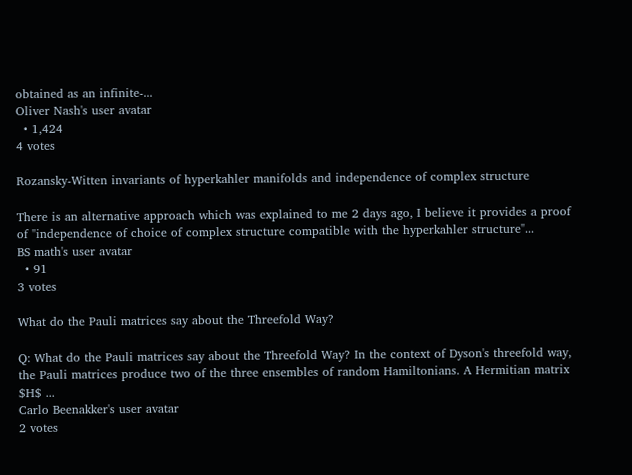obtained as an infinite-...
Oliver Nash's user avatar
  • 1,424
4 votes

Rozansky-Witten invariants of hyperkahler manifolds and independence of complex structure

There is an alternative approach which was explained to me 2 days ago, I believe it provides a proof of "independence of choice of complex structure compatible with the hyperkahler structure"...
BS math's user avatar
  • 91
3 votes

What do the Pauli matrices say about the Threefold Way?

Q: What do the Pauli matrices say about the Threefold Way? In the context of Dyson's threefold way, the Pauli matrices produce two of the three ensembles of random Hamiltonians. A Hermitian matrix $H$ ...
Carlo Beenakker's user avatar
2 votes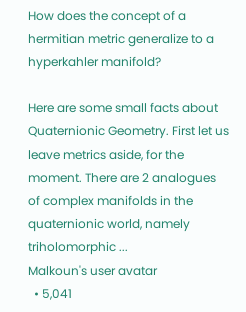How does the concept of a hermitian metric generalize to a hyperkahler manifold?

Here are some small facts about Quaternionic Geometry. First let us leave metrics aside, for the moment. There are 2 analogues of complex manifolds in the quaternionic world, namely triholomorphic ...
Malkoun's user avatar
  • 5,041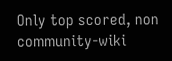Only top scored, non community-wiki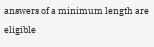answers of a minimum length are eligible